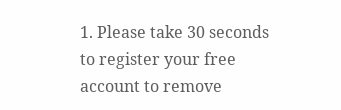1. Please take 30 seconds to register your free account to remove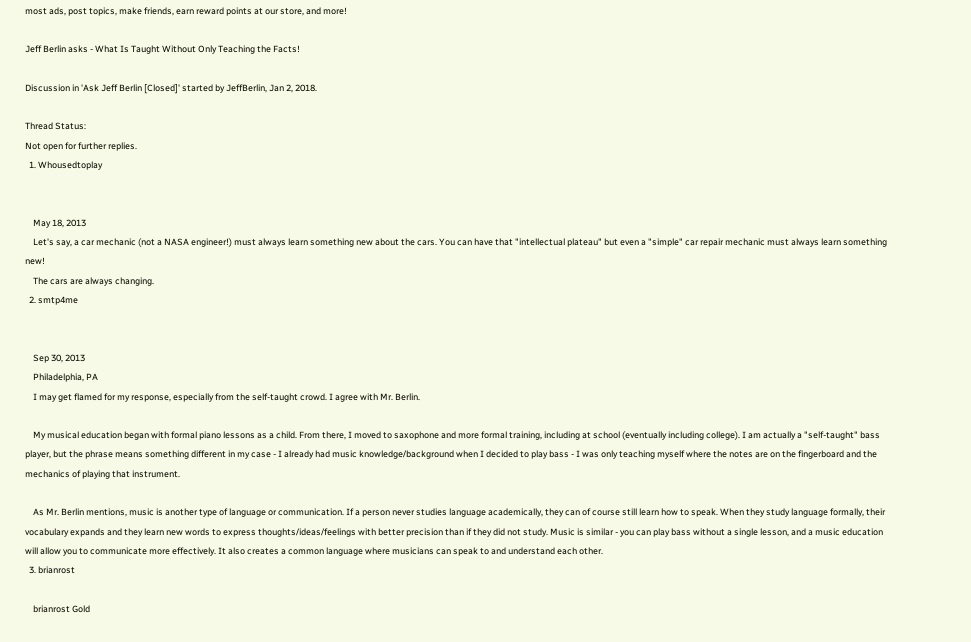most ads, post topics, make friends, earn reward points at our store, and more!

Jeff Berlin asks - What Is Taught Without Only Teaching the Facts!

Discussion in 'Ask Jeff Berlin [Closed]' started by JeffBerlin, Jan 2, 2018.

Thread Status:
Not open for further replies.
  1. Whousedtoplay


    May 18, 2013
    Let's say, a car mechanic (not a NASA engineer!) must always learn something new about the cars. You can have that "intellectual plateau" but even a "simple" car repair mechanic must always learn something new!
    The cars are always changing.
  2. smtp4me


    Sep 30, 2013
    Philadelphia, PA
    I may get flamed for my response, especially from the self-taught crowd. I agree with Mr. Berlin.

    My musical education began with formal piano lessons as a child. From there, I moved to saxophone and more formal training, including at school (eventually including college). I am actually a "self-taught" bass player, but the phrase means something different in my case - I already had music knowledge/background when I decided to play bass - I was only teaching myself where the notes are on the fingerboard and the mechanics of playing that instrument.

    As Mr. Berlin mentions, music is another type of language or communication. If a person never studies language academically, they can of course still learn how to speak. When they study language formally, their vocabulary expands and they learn new words to express thoughts/ideas/feelings with better precision than if they did not study. Music is similar - you can play bass without a single lesson, and a music education will allow you to communicate more effectively. It also creates a common language where musicians can speak to and understand each other.
  3. brianrost

    brianrost Gold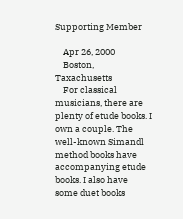Supporting Member

    Apr 26, 2000
    Boston, Taxachusetts
    For classical musicians, there are plenty of etude books. I own a couple. The well-known Simandl method books have accompanying etude books. I also have some duet books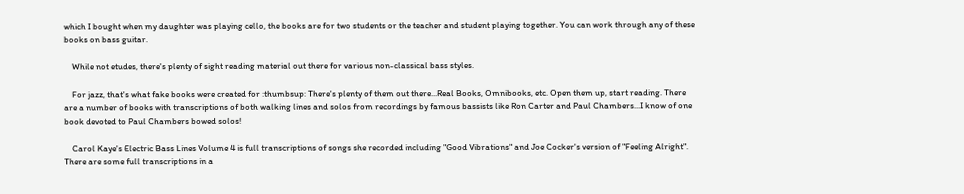which I bought when my daughter was playing cello, the books are for two students or the teacher and student playing together. You can work through any of these books on bass guitar.

    While not etudes, there's plenty of sight reading material out there for various non-classical bass styles.

    For jazz, that's what fake books were created for :thumbsup: There's plenty of them out there...Real Books, Omnibooks, etc. Open them up, start reading. There are a number of books with transcriptions of both walking lines and solos from recordings by famous bassists like Ron Carter and Paul Chambers...I know of one book devoted to Paul Chambers bowed solos!

    Carol Kaye's Electric Bass Lines Volume 4 is full transcriptions of songs she recorded including "Good Vibrations" and Joe Cocker's version of "Feeling Alright". There are some full transcriptions in a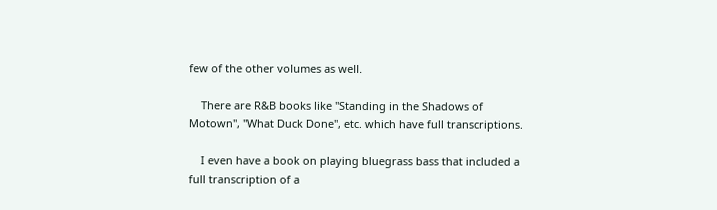few of the other volumes as well.

    There are R&B books like "Standing in the Shadows of Motown", "What Duck Done", etc. which have full transcriptions.

    I even have a book on playing bluegrass bass that included a full transcription of a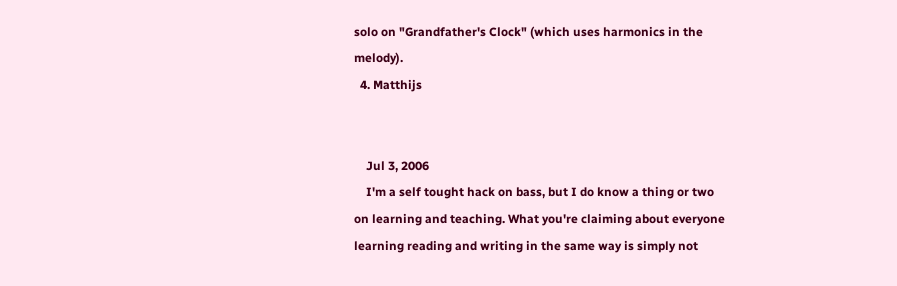solo on "Grandfather's Clock" (which uses harmonics in the melody).
  4. Matthijs


    Jul 3, 2006
    I'm a self tought hack on bass, but I do know a thing or two on learning and teaching. What you're claiming about everyone learning reading and writing in the same way is simply not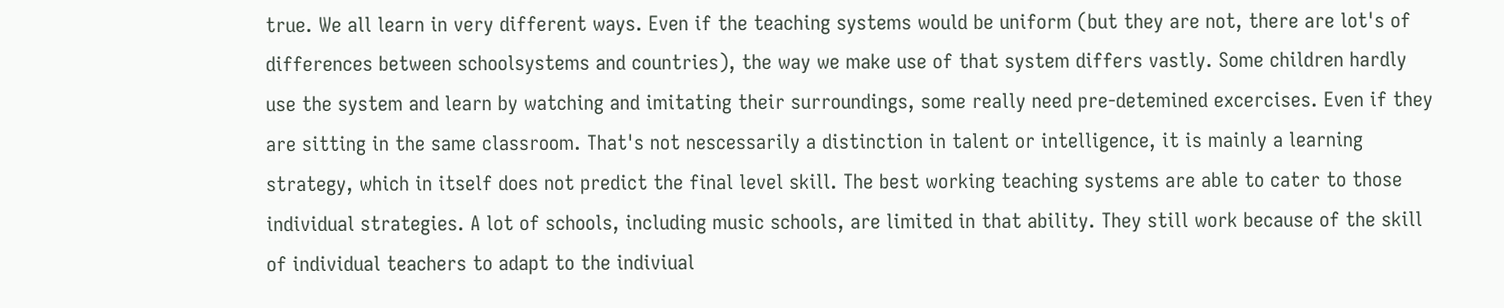true. We all learn in very different ways. Even if the teaching systems would be uniform (but they are not, there are lot's of differences between schoolsystems and countries), the way we make use of that system differs vastly. Some children hardly use the system and learn by watching and imitating their surroundings, some really need pre-detemined excercises. Even if they are sitting in the same classroom. That's not nescessarily a distinction in talent or intelligence, it is mainly a learning strategy, which in itself does not predict the final level skill. The best working teaching systems are able to cater to those individual strategies. A lot of schools, including music schools, are limited in that ability. They still work because of the skill of individual teachers to adapt to the indiviual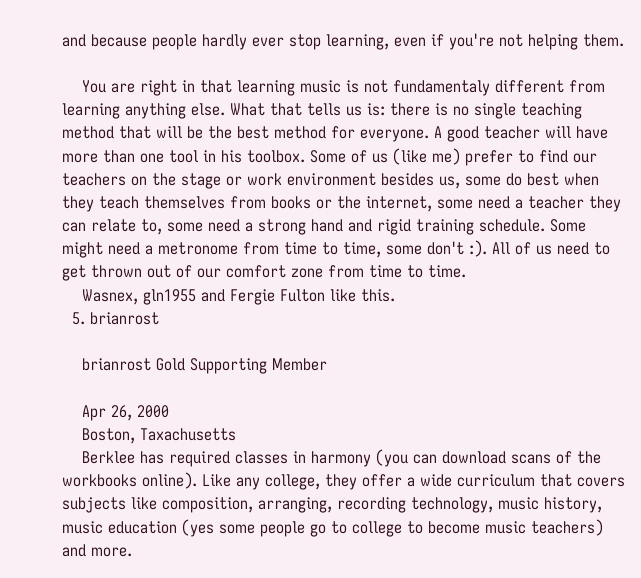and because people hardly ever stop learning, even if you're not helping them.

    You are right in that learning music is not fundamentaly different from learning anything else. What that tells us is: there is no single teaching method that will be the best method for everyone. A good teacher will have more than one tool in his toolbox. Some of us (like me) prefer to find our teachers on the stage or work environment besides us, some do best when they teach themselves from books or the internet, some need a teacher they can relate to, some need a strong hand and rigid training schedule. Some might need a metronome from time to time, some don't :). All of us need to get thrown out of our comfort zone from time to time.
    Wasnex, gln1955 and Fergie Fulton like this.
  5. brianrost

    brianrost Gold Supporting Member

    Apr 26, 2000
    Boston, Taxachusetts
    Berklee has required classes in harmony (you can download scans of the workbooks online). Like any college, they offer a wide curriculum that covers subjects like composition, arranging, recording technology, music history, music education (yes some people go to college to become music teachers) and more.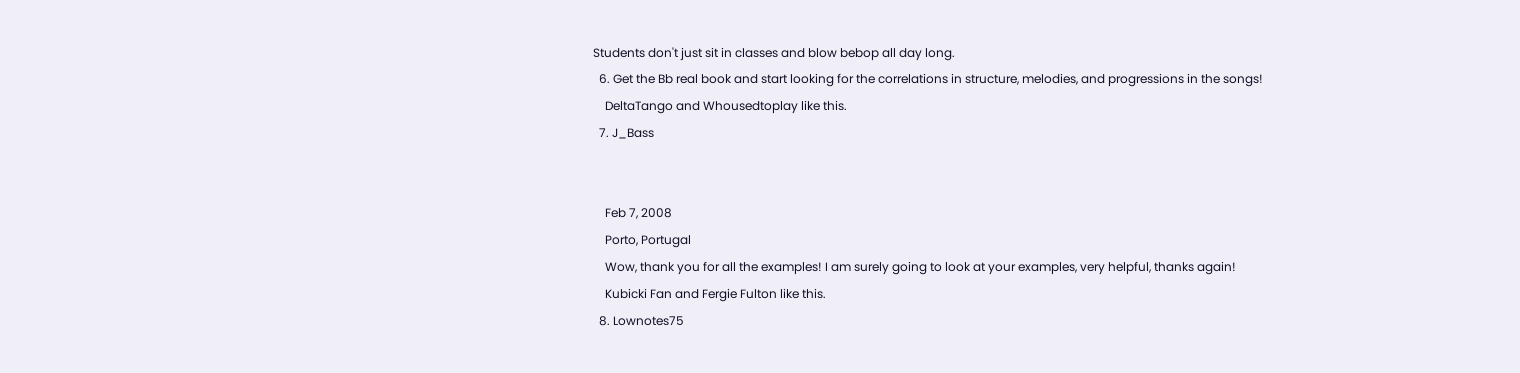Students don't just sit in classes and blow bebop all day long.
  6. Get the Bb real book and start looking for the correlations in structure, melodies, and progressions in the songs!
    DeltaTango and Whousedtoplay like this.
  7. J_Bass


    Feb 7, 2008
    Porto, Portugal
    Wow, thank you for all the examples! I am surely going to look at your examples, very helpful, thanks again!
    Kubicki Fan and Fergie Fulton like this.
  8. Lownotes75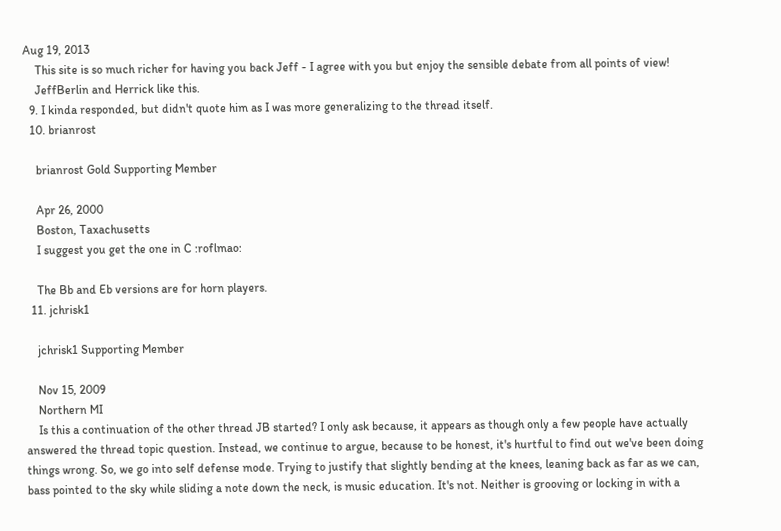Aug 19, 2013
    This site is so much richer for having you back Jeff - I agree with you but enjoy the sensible debate from all points of view!
    JeffBerlin and Herrick like this.
  9. I kinda responded, but didn't quote him as I was more generalizing to the thread itself.
  10. brianrost

    brianrost Gold Supporting Member

    Apr 26, 2000
    Boston, Taxachusetts
    I suggest you get the one in C :roflmao:

    The Bb and Eb versions are for horn players.
  11. jchrisk1

    jchrisk1 Supporting Member

    Nov 15, 2009
    Northern MI
    Is this a continuation of the other thread JB started? I only ask because, it appears as though only a few people have actually answered the thread topic question. Instead, we continue to argue, because to be honest, it's hurtful to find out we've been doing things wrong. So, we go into self defense mode. Trying to justify that slightly bending at the knees, leaning back as far as we can, bass pointed to the sky while sliding a note down the neck, is music education. It's not. Neither is grooving or locking in with a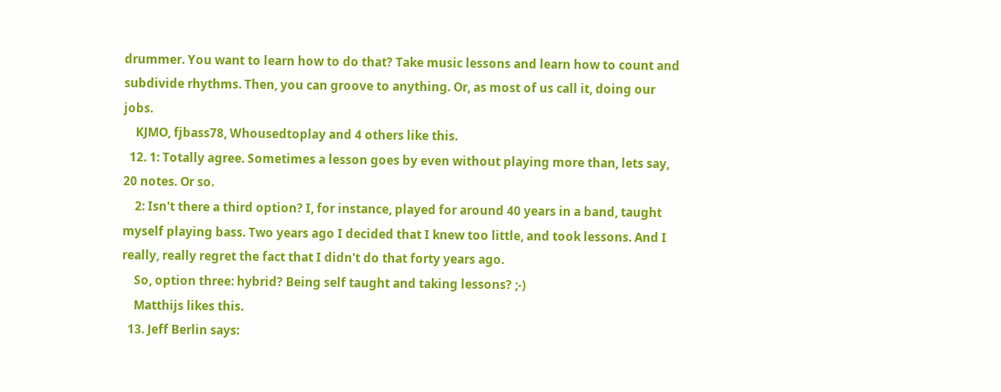drummer. You want to learn how to do that? Take music lessons and learn how to count and subdivide rhythms. Then, you can groove to anything. Or, as most of us call it, doing our jobs.
    KJMO, fjbass78, Whousedtoplay and 4 others like this.
  12. 1: Totally agree. Sometimes a lesson goes by even without playing more than, lets say, 20 notes. Or so.
    2: Isn't there a third option? I, for instance, played for around 40 years in a band, taught myself playing bass. Two years ago I decided that I knew too little, and took lessons. And I really, really regret the fact that I didn't do that forty years ago.
    So, option three: hybrid? Being self taught and taking lessons? ;-)
    Matthijs likes this.
  13. Jeff Berlin says: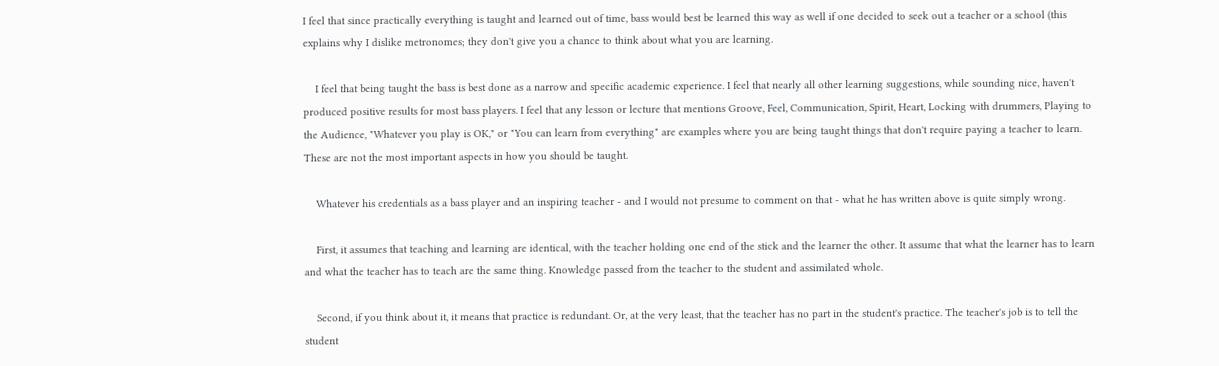I feel that since practically everything is taught and learned out of time, bass would best be learned this way as well if one decided to seek out a teacher or a school (this explains why I dislike metronomes; they don't give you a chance to think about what you are learning.

    I feel that being taught the bass is best done as a narrow and specific academic experience. I feel that nearly all other learning suggestions, while sounding nice, haven't produced positive results for most bass players. I feel that any lesson or lecture that mentions Groove, Feel, Communication, Spirit, Heart, Locking with drummers, Playing to the Audience, "Whatever you play is OK," or "You can learn from everything" are examples where you are being taught things that don't require paying a teacher to learn. These are not the most important aspects in how you should be taught.

    Whatever his credentials as a bass player and an inspiring teacher - and I would not presume to comment on that - what he has written above is quite simply wrong.

    First, it assumes that teaching and learning are identical, with the teacher holding one end of the stick and the learner the other. It assume that what the learner has to learn and what the teacher has to teach are the same thing. Knowledge passed from the teacher to the student and assimilated whole.

    Second, if you think about it, it means that practice is redundant. Or, at the very least, that the teacher has no part in the student's practice. The teacher's job is to tell the student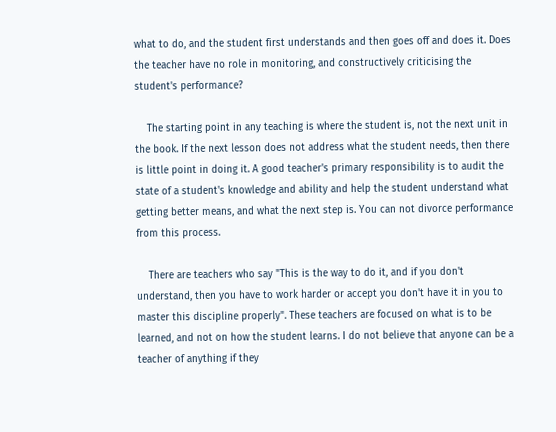what to do, and the student first understands and then goes off and does it. Does the teacher have no role in monitoring, and constructively criticising the student's performance?

    The starting point in any teaching is where the student is, not the next unit in the book. If the next lesson does not address what the student needs, then there is little point in doing it. A good teacher's primary responsibility is to audit the state of a student's knowledge and ability and help the student understand what getting better means, and what the next step is. You can not divorce performance from this process.

    There are teachers who say "This is the way to do it, and if you don't understand, then you have to work harder or accept you don't have it in you to master this discipline properly". These teachers are focused on what is to be learned, and not on how the student learns. I do not believe that anyone can be a teacher of anything if they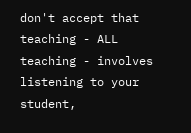don't accept that teaching - ALL teaching - involves listening to your student,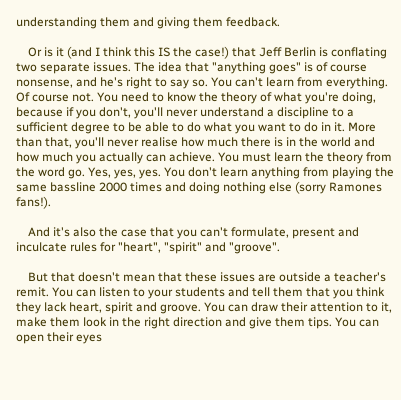understanding them and giving them feedback.

    Or is it (and I think this IS the case!) that Jeff Berlin is conflating two separate issues. The idea that "anything goes" is of course nonsense, and he's right to say so. You can't learn from everything. Of course not. You need to know the theory of what you're doing, because if you don't, you'll never understand a discipline to a sufficient degree to be able to do what you want to do in it. More than that, you'll never realise how much there is in the world and how much you actually can achieve. You must learn the theory from the word go. Yes, yes, yes. You don't learn anything from playing the same bassline 2000 times and doing nothing else (sorry Ramones fans!).

    And it's also the case that you can't formulate, present and inculcate rules for "heart", "spirit" and "groove".

    But that doesn't mean that these issues are outside a teacher's remit. You can listen to your students and tell them that you think they lack heart, spirit and groove. You can draw their attention to it, make them look in the right direction and give them tips. You can open their eyes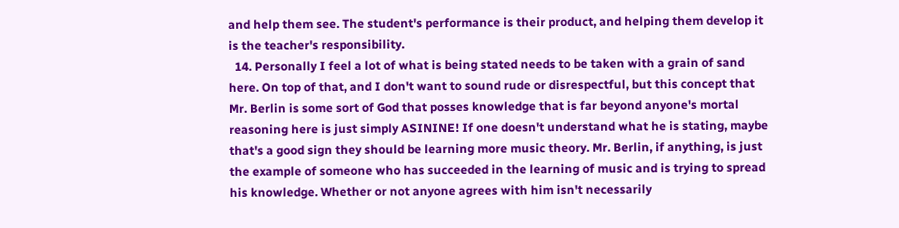and help them see. The student's performance is their product, and helping them develop it is the teacher's responsibility.
  14. Personally I feel a lot of what is being stated needs to be taken with a grain of sand here. On top of that, and I don't want to sound rude or disrespectful, but this concept that Mr. Berlin is some sort of God that posses knowledge that is far beyond anyone's mortal reasoning here is just simply ASININE! If one doesn't understand what he is stating, maybe that's a good sign they should be learning more music theory. Mr. Berlin, if anything, is just the example of someone who has succeeded in the learning of music and is trying to spread his knowledge. Whether or not anyone agrees with him isn't necessarily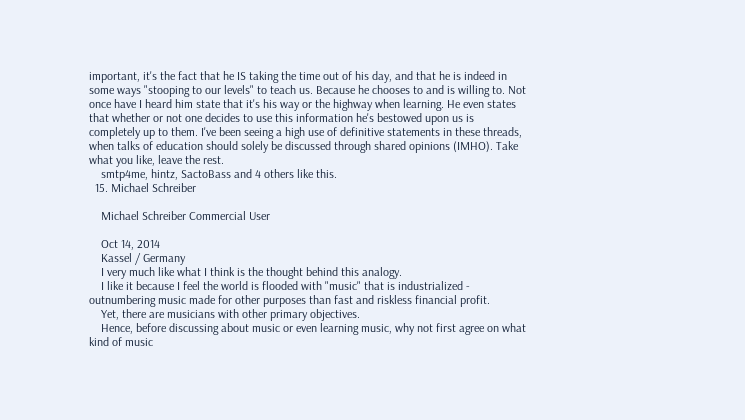important, it's the fact that he IS taking the time out of his day, and that he is indeed in some ways "stooping to our levels" to teach us. Because he chooses to and is willing to. Not once have I heard him state that it's his way or the highway when learning. He even states that whether or not one decides to use this information he's bestowed upon us is completely up to them. I've been seeing a high use of definitive statements in these threads, when talks of education should solely be discussed through shared opinions (IMHO). Take what you like, leave the rest.
    smtp4me, hintz, SactoBass and 4 others like this.
  15. Michael Schreiber

    Michael Schreiber Commercial User

    Oct 14, 2014
    Kassel / Germany
    I very much like what I think is the thought behind this analogy.
    I like it because I feel the world is flooded with "music" that is industrialized - outnumbering music made for other purposes than fast and riskless financial profit.
    Yet, there are musicians with other primary objectives.
    Hence, before discussing about music or even learning music, why not first agree on what kind of music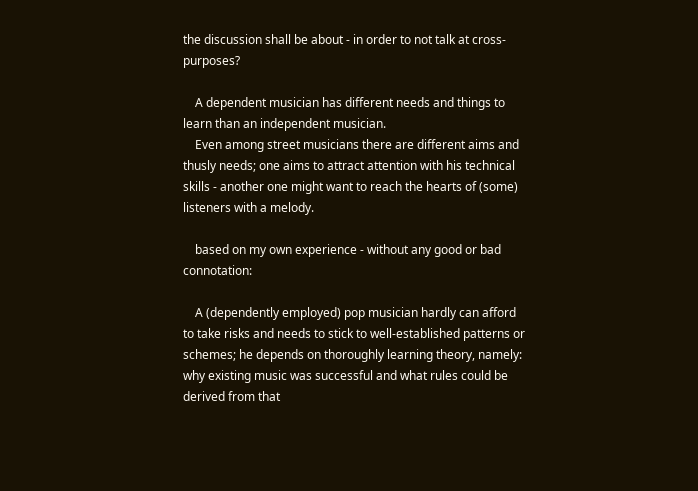the discussion shall be about - in order to not talk at cross-purposes?

    A dependent musician has different needs and things to learn than an independent musician.
    Even among street musicians there are different aims and thusly needs; one aims to attract attention with his technical skills - another one might want to reach the hearts of (some) listeners with a melody.

    based on my own experience - without any good or bad connotation:

    A (dependently employed) pop musician hardly can afford to take risks and needs to stick to well-established patterns or schemes; he depends on thoroughly learning theory, namely: why existing music was successful and what rules could be derived from that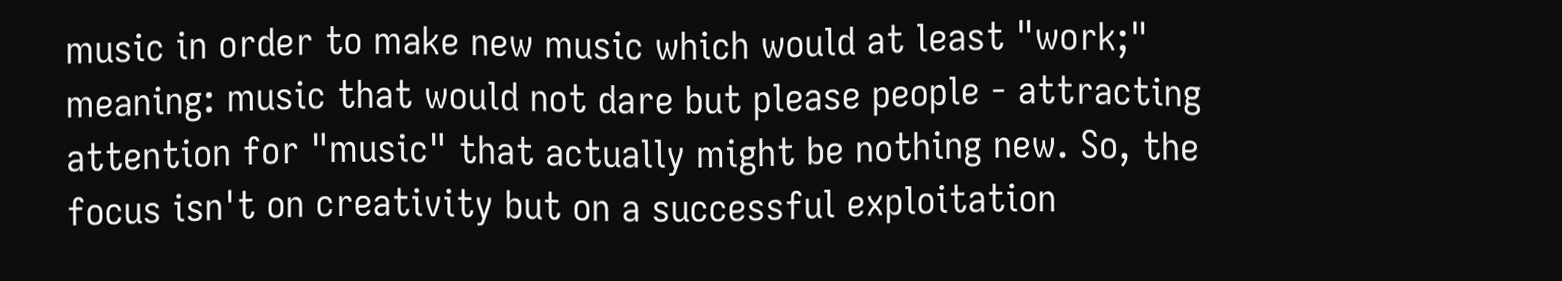music in order to make new music which would at least "work;" meaning: music that would not dare but please people - attracting attention for "music" that actually might be nothing new. So, the focus isn't on creativity but on a successful exploitation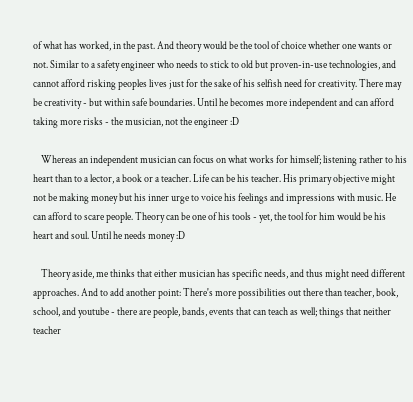of what has worked, in the past. And theory would be the tool of choice whether one wants or not. Similar to a safety engineer who needs to stick to old but proven-in-use technologies, and cannot afford risking peoples lives just for the sake of his selfish need for creativity. There may be creativity - but within safe boundaries. Until he becomes more independent and can afford taking more risks - the musician, not the engineer :D

    Whereas an independent musician can focus on what works for himself; listening rather to his heart than to a lector, a book or a teacher. Life can be his teacher. His primary objective might not be making money but his inner urge to voice his feelings and impressions with music. He can afford to scare people. Theory can be one of his tools - yet, the tool for him would be his heart and soul. Until he needs money :D

    Theory aside, me thinks that either musician has specific needs, and thus might need different approaches. And to add another point: There's more possibilities out there than teacher, book, school, and youtube - there are people, bands, events that can teach as well; things that neither teacher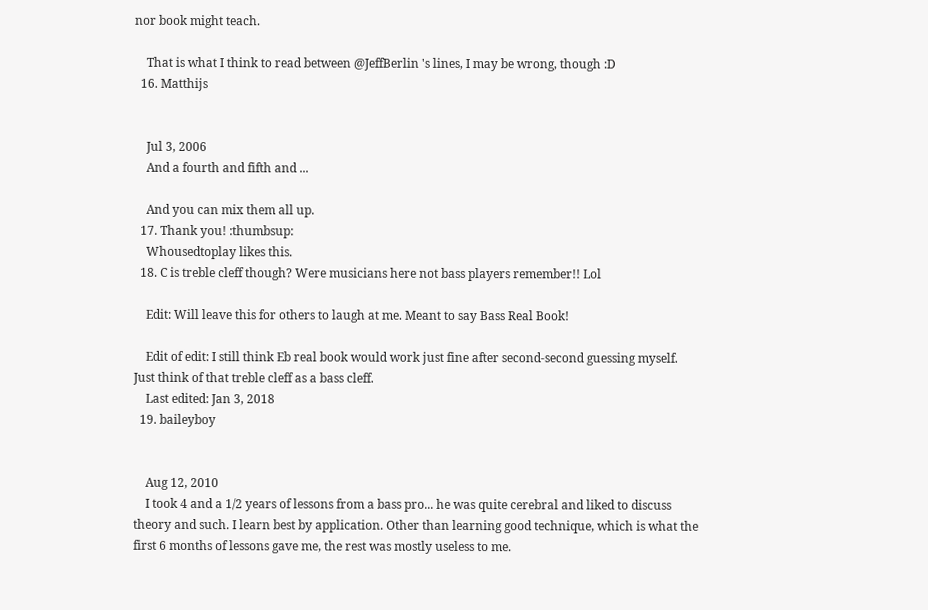nor book might teach.

    That is what I think to read between @JeffBerlin 's lines, I may be wrong, though :D
  16. Matthijs


    Jul 3, 2006
    And a fourth and fifth and ...

    And you can mix them all up.
  17. Thank you! :thumbsup:
    Whousedtoplay likes this.
  18. C is treble cleff though? Were musicians here not bass players remember!! Lol

    Edit: Will leave this for others to laugh at me. Meant to say Bass Real Book!

    Edit of edit: I still think Eb real book would work just fine after second-second guessing myself. Just think of that treble cleff as a bass cleff.
    Last edited: Jan 3, 2018
  19. baileyboy


    Aug 12, 2010
    I took 4 and a 1/2 years of lessons from a bass pro... he was quite cerebral and liked to discuss theory and such. I learn best by application. Other than learning good technique, which is what the first 6 months of lessons gave me, the rest was mostly useless to me.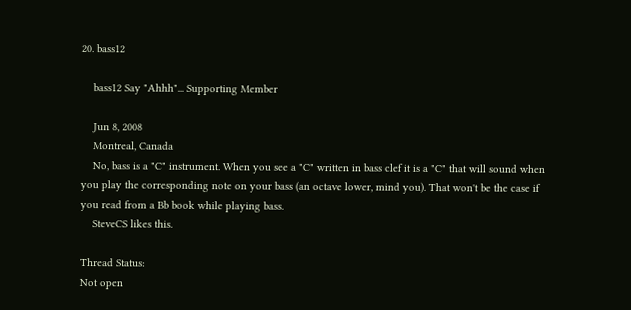20. bass12

    bass12 Say "Ahhh"... Supporting Member

    Jun 8, 2008
    Montreal, Canada
    No, bass is a "C" instrument. When you see a "C" written in bass clef it is a "C" that will sound when you play the corresponding note on your bass (an octave lower, mind you). That won't be the case if you read from a Bb book while playing bass.
    SteveCS likes this.

Thread Status:
Not open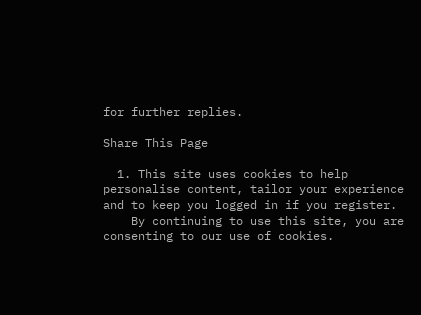for further replies.

Share This Page

  1. This site uses cookies to help personalise content, tailor your experience and to keep you logged in if you register.
    By continuing to use this site, you are consenting to our use of cookies.